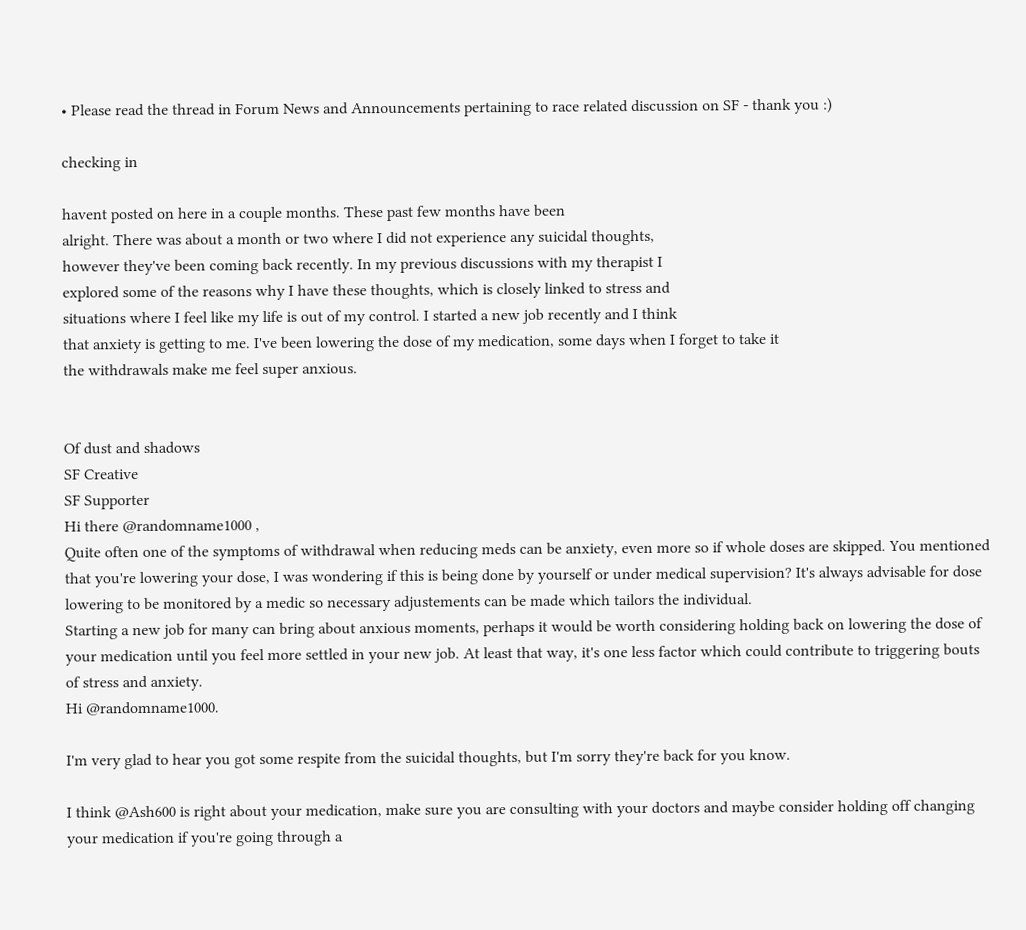• Please read the thread in Forum News and Announcements pertaining to race related discussion on SF - thank you :)

checking in

havent posted on here in a couple months. These past few months have been
alright. There was about a month or two where I did not experience any suicidal thoughts,
however they've been coming back recently. In my previous discussions with my therapist I
explored some of the reasons why I have these thoughts, which is closely linked to stress and
situations where I feel like my life is out of my control. I started a new job recently and I think
that anxiety is getting to me. I've been lowering the dose of my medication, some days when I forget to take it
the withdrawals make me feel super anxious.


Of dust and shadows
SF Creative
SF Supporter
Hi there @randomname1000 ,
Quite often one of the symptoms of withdrawal when reducing meds can be anxiety, even more so if whole doses are skipped. You mentioned that you're lowering your dose, I was wondering if this is being done by yourself or under medical supervision? It's always advisable for dose lowering to be monitored by a medic so necessary adjustements can be made which tailors the individual.
Starting a new job for many can bring about anxious moments, perhaps it would be worth considering holding back on lowering the dose of your medication until you feel more settled in your new job. At least that way, it's one less factor which could contribute to triggering bouts of stress and anxiety.
Hi @randomname1000.

I'm very glad to hear you got some respite from the suicidal thoughts, but I'm sorry they're back for you know.

I think @Ash600 is right about your medication, make sure you are consulting with your doctors and maybe consider holding off changing your medication if you're going through a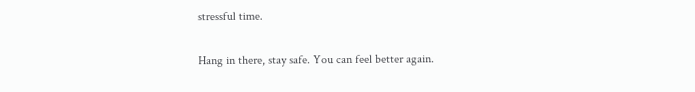stressful time.

Hang in there, stay safe. You can feel better again.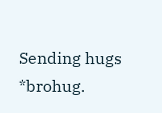Sending hugs *brohug.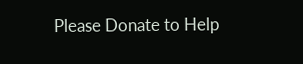Please Donate to Help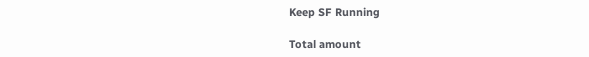Keep SF Running

Total amount